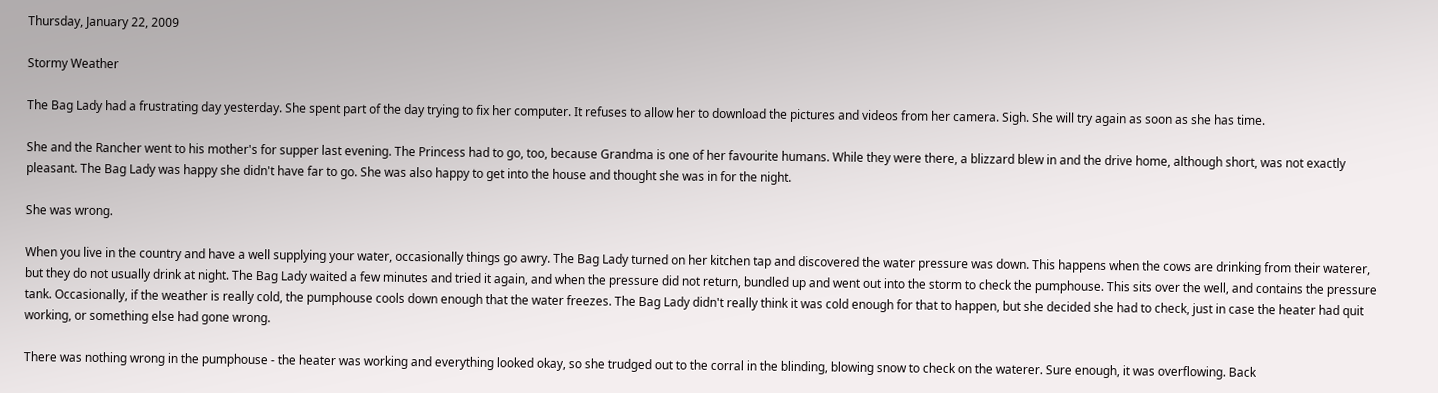Thursday, January 22, 2009

Stormy Weather

The Bag Lady had a frustrating day yesterday. She spent part of the day trying to fix her computer. It refuses to allow her to download the pictures and videos from her camera. Sigh. She will try again as soon as she has time.

She and the Rancher went to his mother's for supper last evening. The Princess had to go, too, because Grandma is one of her favourite humans. While they were there, a blizzard blew in and the drive home, although short, was not exactly pleasant. The Bag Lady was happy she didn't have far to go. She was also happy to get into the house and thought she was in for the night.

She was wrong.

When you live in the country and have a well supplying your water, occasionally things go awry. The Bag Lady turned on her kitchen tap and discovered the water pressure was down. This happens when the cows are drinking from their waterer, but they do not usually drink at night. The Bag Lady waited a few minutes and tried it again, and when the pressure did not return, bundled up and went out into the storm to check the pumphouse. This sits over the well, and contains the pressure tank. Occasionally, if the weather is really cold, the pumphouse cools down enough that the water freezes. The Bag Lady didn't really think it was cold enough for that to happen, but she decided she had to check, just in case the heater had quit working, or something else had gone wrong.

There was nothing wrong in the pumphouse - the heater was working and everything looked okay, so she trudged out to the corral in the blinding, blowing snow to check on the waterer. Sure enough, it was overflowing. Back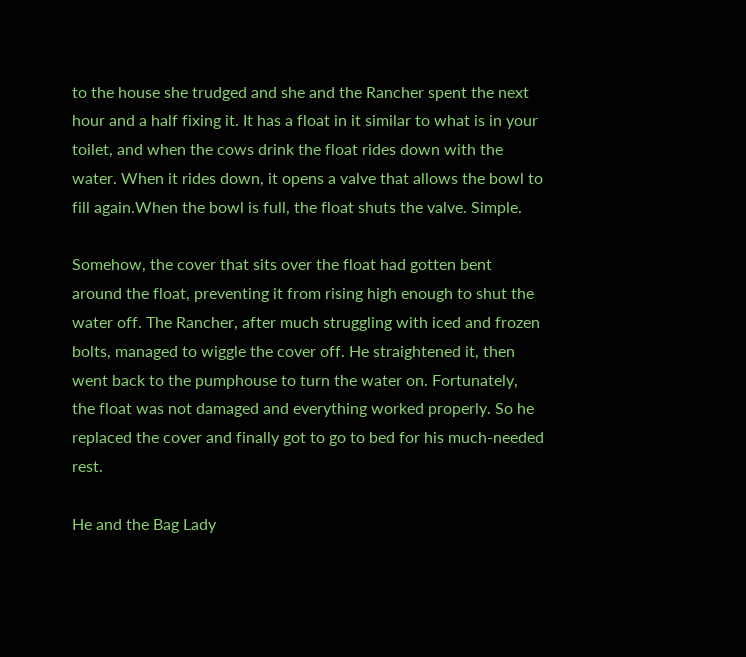to the house she trudged and she and the Rancher spent the next hour and a half fixing it. It has a float in it similar to what is in your toilet, and when the cows drink the float rides down with the water. When it rides down, it opens a valve that allows the bowl to fill again.When the bowl is full, the float shuts the valve. Simple.

Somehow, the cover that sits over the float had gotten bent around the float, preventing it from rising high enough to shut the water off. The Rancher, after much struggling with iced and frozen bolts, managed to wiggle the cover off. He straightened it, then went back to the pumphouse to turn the water on. Fortunately, the float was not damaged and everything worked properly. So he replaced the cover and finally got to go to bed for his much-needed rest.

He and the Bag Lady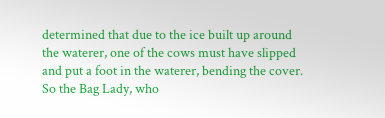determined that due to the ice built up around the waterer, one of the cows must have slipped and put a foot in the waterer, bending the cover. So the Bag Lady, who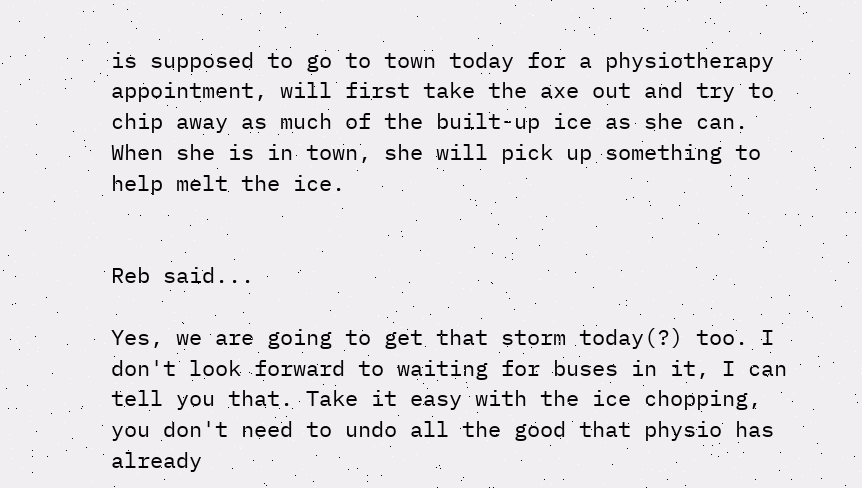is supposed to go to town today for a physiotherapy appointment, will first take the axe out and try to chip away as much of the built-up ice as she can. When she is in town, she will pick up something to help melt the ice.


Reb said...

Yes, we are going to get that storm today(?) too. I don't look forward to waiting for buses in it, I can tell you that. Take it easy with the ice chopping, you don't need to undo all the good that physio has already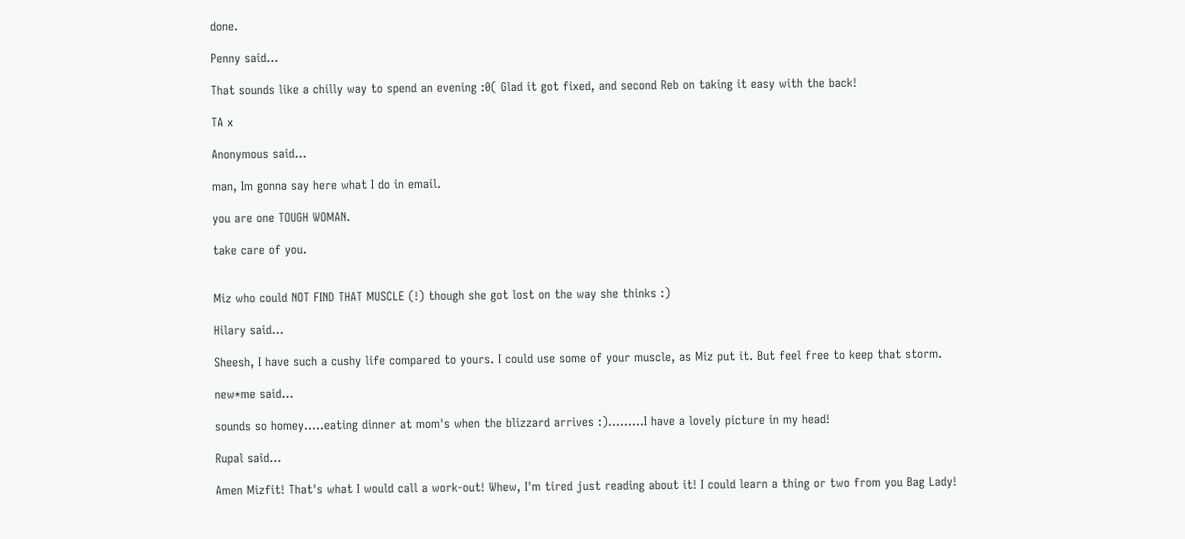done.

Penny said...

That sounds like a chilly way to spend an evening :0( Glad it got fixed, and second Reb on taking it easy with the back!

TA x

Anonymous said...

man, Im gonna say here what I do in email.

you are one TOUGH WOMAN.

take care of you.


Miz who could NOT FIND THAT MUSCLE (!) though she got lost on the way she thinks :)

Hilary said...

Sheesh, I have such a cushy life compared to yours. I could use some of your muscle, as Miz put it. But feel free to keep that storm.

new*me said...

sounds so homey.....eating dinner at mom's when the blizzard arrives :).........I have a lovely picture in my head!

Rupal said...

Amen Mizfit! That's what I would call a work-out! Whew, I'm tired just reading about it! I could learn a thing or two from you Bag Lady!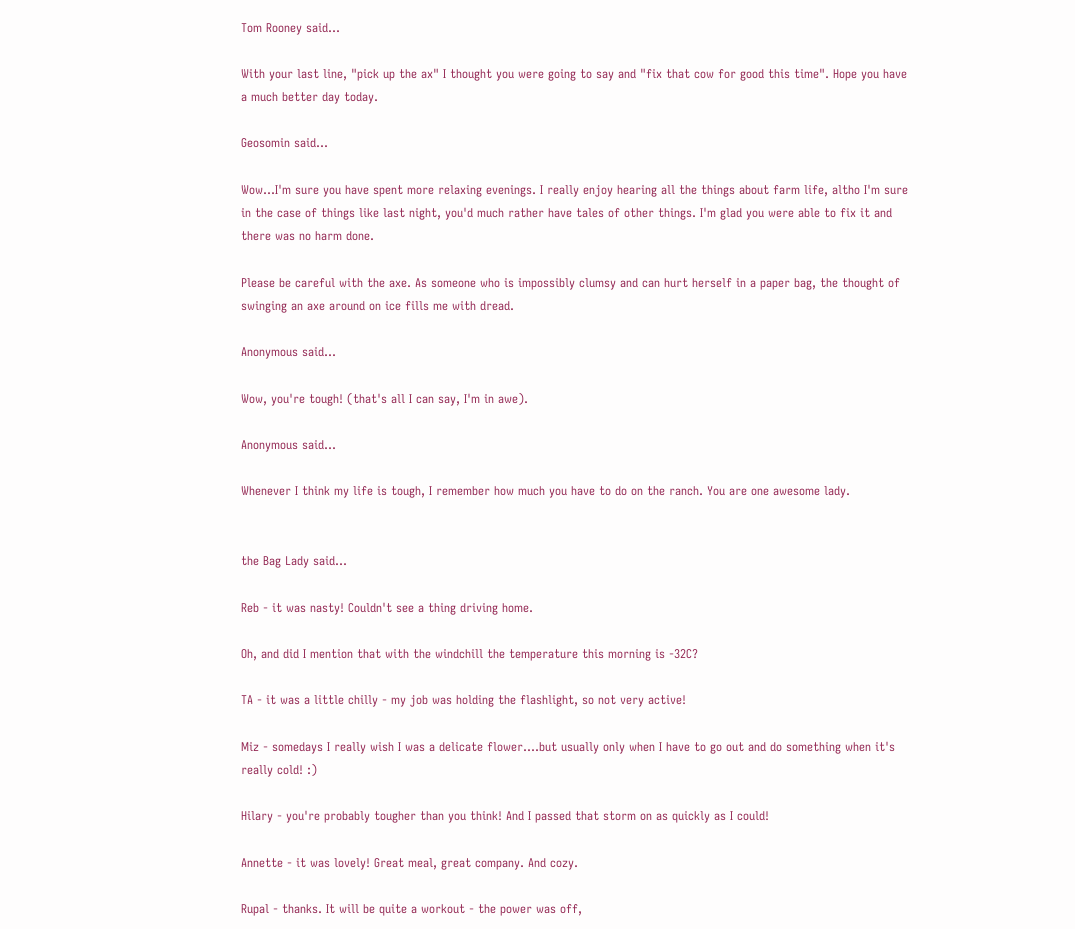Tom Rooney said...

With your last line, "pick up the ax" I thought you were going to say and "fix that cow for good this time". Hope you have a much better day today.

Geosomin said...

Wow...I'm sure you have spent more relaxing evenings. I really enjoy hearing all the things about farm life, altho I'm sure in the case of things like last night, you'd much rather have tales of other things. I'm glad you were able to fix it and there was no harm done.

Please be careful with the axe. As someone who is impossibly clumsy and can hurt herself in a paper bag, the thought of swinging an axe around on ice fills me with dread.

Anonymous said...

Wow, you're tough! (that's all I can say, I'm in awe).

Anonymous said...

Whenever I think my life is tough, I remember how much you have to do on the ranch. You are one awesome lady.


the Bag Lady said...

Reb - it was nasty! Couldn't see a thing driving home.

Oh, and did I mention that with the windchill the temperature this morning is -32C?

TA - it was a little chilly - my job was holding the flashlight, so not very active!

Miz - somedays I really wish I was a delicate flower....but usually only when I have to go out and do something when it's really cold! :)

Hilary - you're probably tougher than you think! And I passed that storm on as quickly as I could!

Annette - it was lovely! Great meal, great company. And cozy.

Rupal - thanks. It will be quite a workout - the power was off,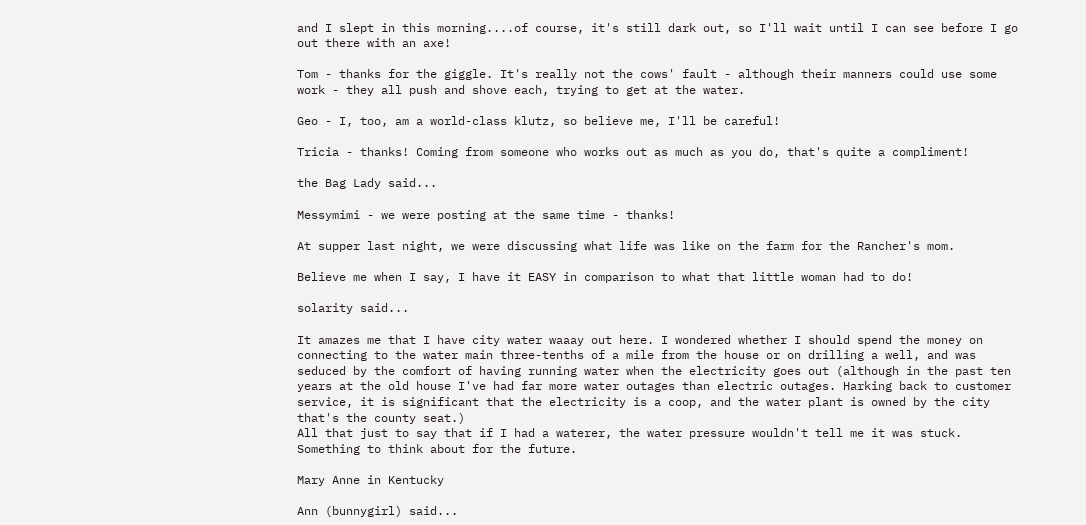and I slept in this morning....of course, it's still dark out, so I'll wait until I can see before I go out there with an axe!

Tom - thanks for the giggle. It's really not the cows' fault - although their manners could use some work - they all push and shove each, trying to get at the water.

Geo - I, too, am a world-class klutz, so believe me, I'll be careful!

Tricia - thanks! Coming from someone who works out as much as you do, that's quite a compliment!

the Bag Lady said...

Messymimi - we were posting at the same time - thanks!

At supper last night, we were discussing what life was like on the farm for the Rancher's mom.

Believe me when I say, I have it EASY in comparison to what that little woman had to do!

solarity said...

It amazes me that I have city water waaay out here. I wondered whether I should spend the money on connecting to the water main three-tenths of a mile from the house or on drilling a well, and was seduced by the comfort of having running water when the electricity goes out (although in the past ten years at the old house I've had far more water outages than electric outages. Harking back to customer service, it is significant that the electricity is a coop, and the water plant is owned by the city that's the county seat.)
All that just to say that if I had a waterer, the water pressure wouldn't tell me it was stuck. Something to think about for the future.

Mary Anne in Kentucky

Ann (bunnygirl) said...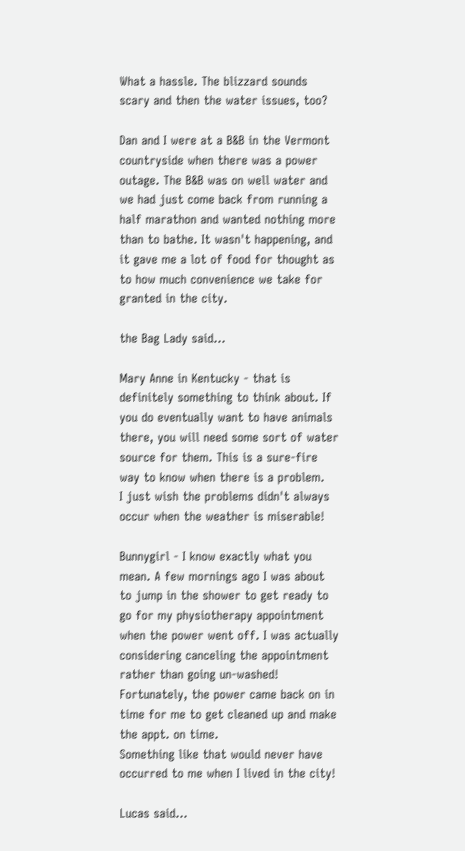What a hassle. The blizzard sounds scary and then the water issues, too?

Dan and I were at a B&B in the Vermont countryside when there was a power outage. The B&B was on well water and we had just come back from running a half marathon and wanted nothing more than to bathe. It wasn't happening, and it gave me a lot of food for thought as to how much convenience we take for granted in the city.

the Bag Lady said...

Mary Anne in Kentucky - that is definitely something to think about. If you do eventually want to have animals there, you will need some sort of water source for them. This is a sure-fire way to know when there is a problem.
I just wish the problems didn't always occur when the weather is miserable!

Bunnygirl - I know exactly what you mean. A few mornings ago I was about to jump in the shower to get ready to go for my physiotherapy appointment when the power went off. I was actually considering canceling the appointment rather than going un-washed! Fortunately, the power came back on in time for me to get cleaned up and make the appt. on time.
Something like that would never have occurred to me when I lived in the city!

Lucas said...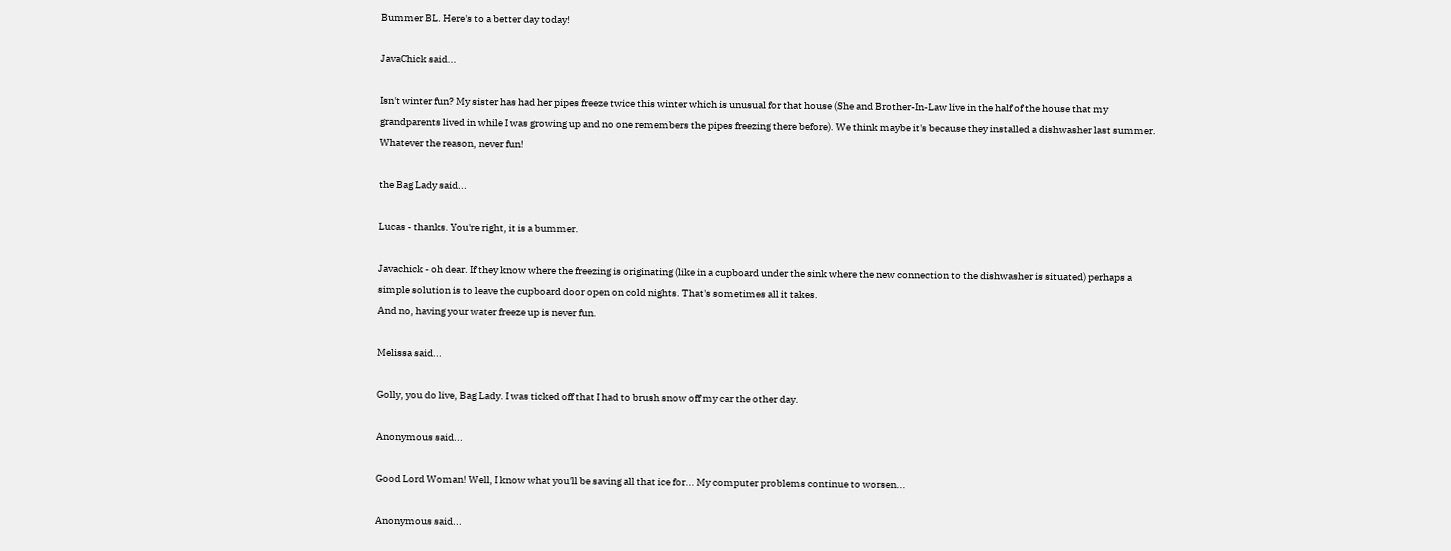Bummer BL. Here's to a better day today!

JavaChick said...

Isn't winter fun? My sister has had her pipes freeze twice this winter which is unusual for that house (She and Brother-In-Law live in the half of the house that my grandparents lived in while I was growing up and no one remembers the pipes freezing there before). We think maybe it's because they installed a dishwasher last summer. Whatever the reason, never fun!

the Bag Lady said...

Lucas - thanks. You're right, it is a bummer.

Javachick - oh dear. If they know where the freezing is originating (like in a cupboard under the sink where the new connection to the dishwasher is situated) perhaps a simple solution is to leave the cupboard door open on cold nights. That's sometimes all it takes.
And no, having your water freeze up is never fun.

Melissa said...

Golly, you do live, Bag Lady. I was ticked off that I had to brush snow off my car the other day.

Anonymous said...

Good Lord Woman! Well, I know what you'll be saving all that ice for... My computer problems continue to worsen...

Anonymous said...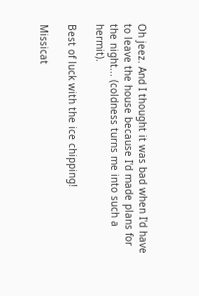Oh jeez. And I thought it was bad when I'd have to leave the house because I'd made plans for the night... (coldness turns me into such a hermit).

Best of luck with the ice chipping!

Missicat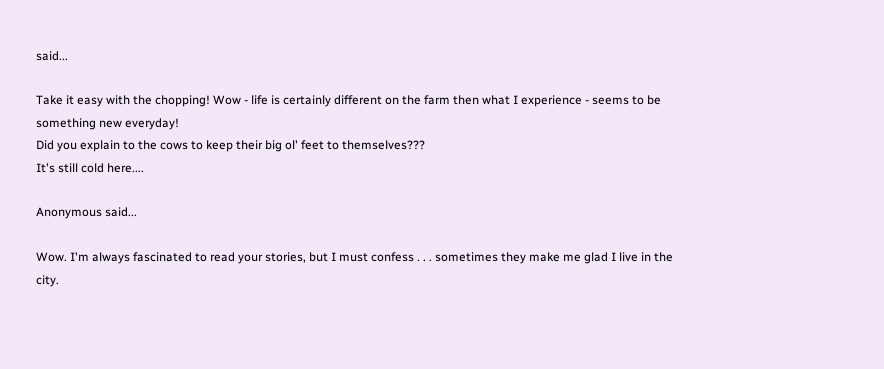said...

Take it easy with the chopping! Wow - life is certainly different on the farm then what I experience - seems to be something new everyday!
Did you explain to the cows to keep their big ol' feet to themselves???
It's still cold here....

Anonymous said...

Wow. I'm always fascinated to read your stories, but I must confess . . . sometimes they make me glad I live in the city.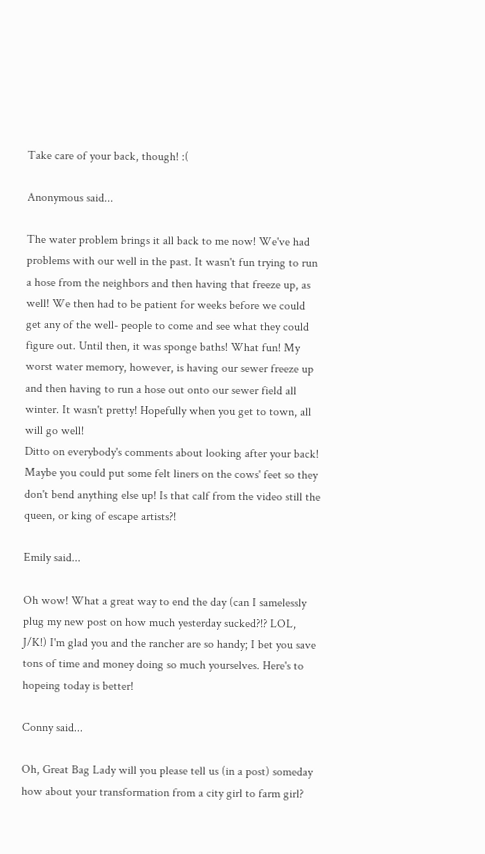Take care of your back, though! :(

Anonymous said...

The water problem brings it all back to me now! We've had problems with our well in the past. It wasn't fun trying to run a hose from the neighbors and then having that freeze up, as well! We then had to be patient for weeks before we could get any of the well- people to come and see what they could figure out. Until then, it was sponge baths! What fun! My worst water memory, however, is having our sewer freeze up and then having to run a hose out onto our sewer field all winter. It wasn't pretty! Hopefully when you get to town, all will go well!
Ditto on everybody's comments about looking after your back! Maybe you could put some felt liners on the cows' feet so they don't bend anything else up! Is that calf from the video still the queen, or king of escape artists?!

Emily said...

Oh wow! What a great way to end the day (can I samelessly plug my new post on how much yesterday sucked?!? LOL, J/K!) I'm glad you and the rancher are so handy; I bet you save tons of time and money doing so much yourselves. Here's to hopeing today is better!

Conny said...

Oh, Great Bag Lady will you please tell us (in a post) someday how about your transformation from a city girl to farm girl?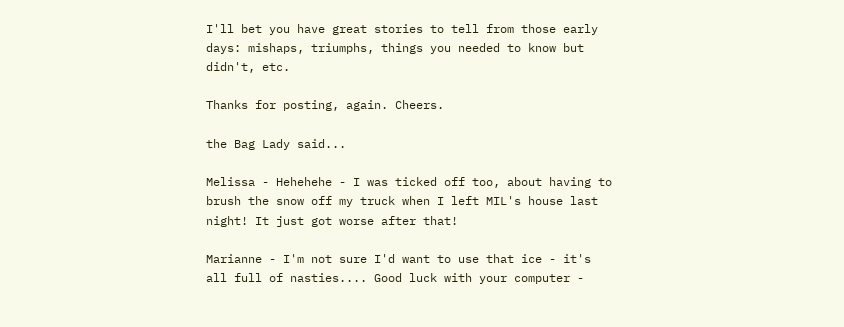I'll bet you have great stories to tell from those early days: mishaps, triumphs, things you needed to know but didn't, etc.

Thanks for posting, again. Cheers.

the Bag Lady said...

Melissa - Hehehehe - I was ticked off too, about having to brush the snow off my truck when I left MIL's house last night! It just got worse after that!

Marianne - I'm not sure I'd want to use that ice - it's all full of nasties.... Good luck with your computer -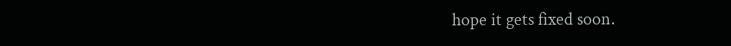hope it gets fixed soon.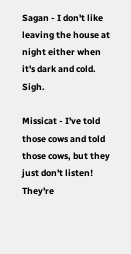Sagan - I don't like leaving the house at night either when it's dark and cold. Sigh.

Missicat - I've told those cows and told those cows, but they just don't listen! They're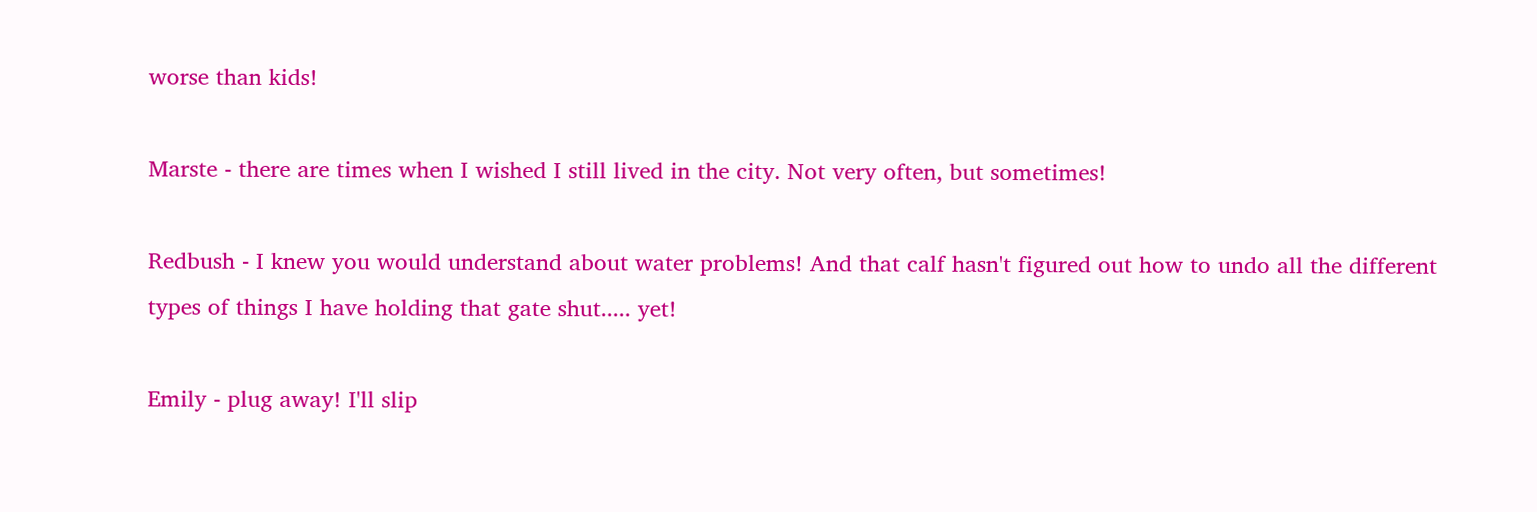worse than kids!

Marste - there are times when I wished I still lived in the city. Not very often, but sometimes!

Redbush - I knew you would understand about water problems! And that calf hasn't figured out how to undo all the different types of things I have holding that gate shut..... yet!

Emily - plug away! I'll slip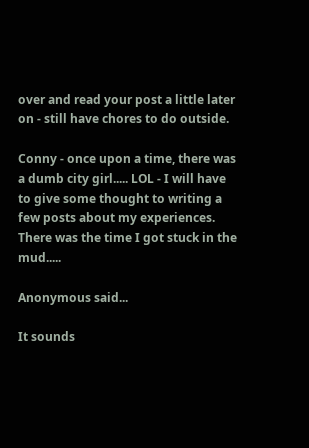over and read your post a little later on - still have chores to do outside.

Conny - once upon a time, there was a dumb city girl..... LOL - I will have to give some thought to writing a few posts about my experiences. There was the time I got stuck in the mud.....

Anonymous said...

It sounds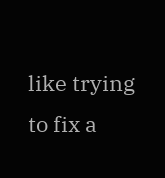like trying to fix a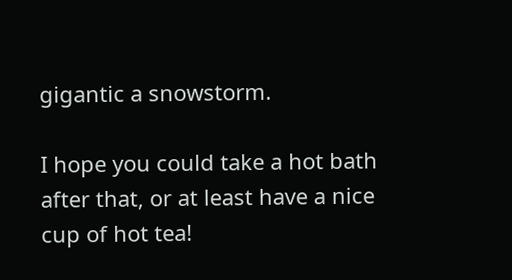gigantic a snowstorm.

I hope you could take a hot bath after that, or at least have a nice cup of hot tea!